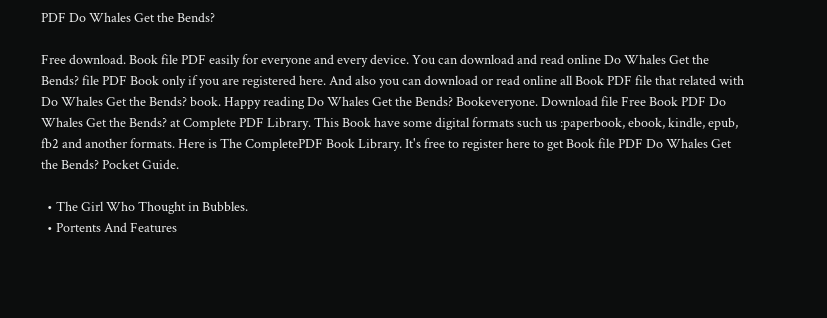PDF Do Whales Get the Bends?

Free download. Book file PDF easily for everyone and every device. You can download and read online Do Whales Get the Bends? file PDF Book only if you are registered here. And also you can download or read online all Book PDF file that related with Do Whales Get the Bends? book. Happy reading Do Whales Get the Bends? Bookeveryone. Download file Free Book PDF Do Whales Get the Bends? at Complete PDF Library. This Book have some digital formats such us :paperbook, ebook, kindle, epub, fb2 and another formats. Here is The CompletePDF Book Library. It's free to register here to get Book file PDF Do Whales Get the Bends? Pocket Guide.

  • The Girl Who Thought in Bubbles.
  • Portents And Features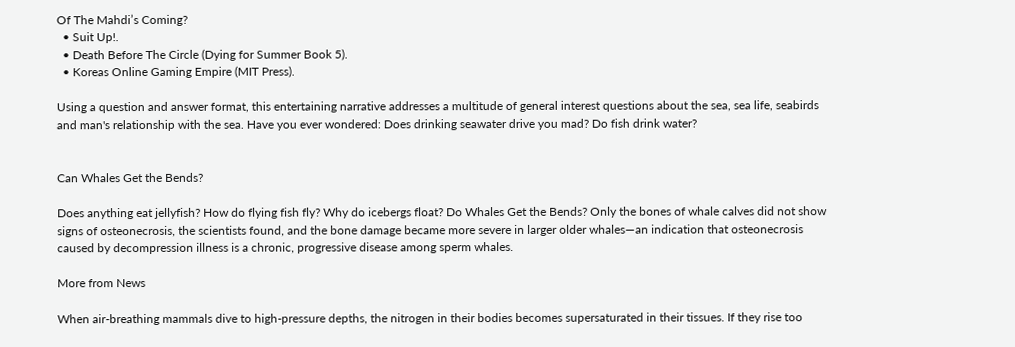Of The Mahdi’s Coming?
  • Suit Up!.
  • Death Before The Circle (Dying for Summer Book 5).
  • Koreas Online Gaming Empire (MIT Press).

Using a question and answer format, this entertaining narrative addresses a multitude of general interest questions about the sea, sea life, seabirds and man's relationship with the sea. Have you ever wondered: Does drinking seawater drive you mad? Do fish drink water?


Can Whales Get the Bends?

Does anything eat jellyfish? How do flying fish fly? Why do icebergs float? Do Whales Get the Bends? Only the bones of whale calves did not show signs of osteonecrosis, the scientists found, and the bone damage became more severe in larger older whales—an indication that osteonecrosis caused by decompression illness is a chronic, progressive disease among sperm whales.

More from News

When air-breathing mammals dive to high-pressure depths, the nitrogen in their bodies becomes supersaturated in their tissues. If they rise too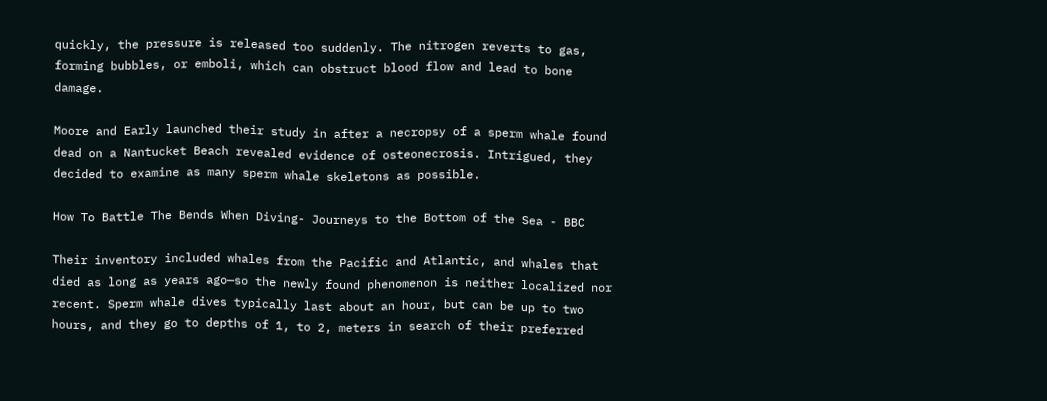quickly, the pressure is released too suddenly. The nitrogen reverts to gas, forming bubbles, or emboli, which can obstruct blood flow and lead to bone damage.

Moore and Early launched their study in after a necropsy of a sperm whale found dead on a Nantucket Beach revealed evidence of osteonecrosis. Intrigued, they decided to examine as many sperm whale skeletons as possible.

How To Battle The Bends When Diving- Journeys to the Bottom of the Sea - BBC

Their inventory included whales from the Pacific and Atlantic, and whales that died as long as years ago—so the newly found phenomenon is neither localized nor recent. Sperm whale dives typically last about an hour, but can be up to two hours, and they go to depths of 1, to 2, meters in search of their preferred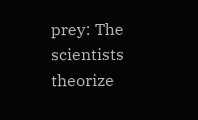prey: The scientists theorize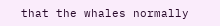that the whales normally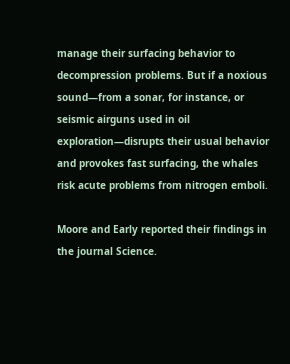manage their surfacing behavior to decompression problems. But if a noxious sound—from a sonar, for instance, or seismic airguns used in oil exploration—disrupts their usual behavior and provokes fast surfacing, the whales risk acute problems from nitrogen emboli.

Moore and Early reported their findings in the journal Science.